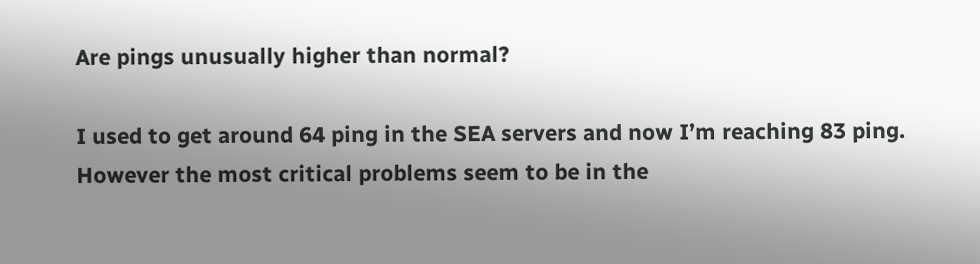Are pings unusually higher than normal?

I used to get around 64 ping in the SEA servers and now I’m reaching 83 ping. However the most critical problems seem to be in the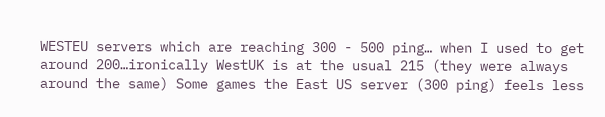WESTEU servers which are reaching 300 - 500 ping… when I used to get around 200…ironically WestUK is at the usual 215 (they were always around the same) Some games the East US server (300 ping) feels less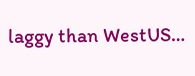laggy than WestUS…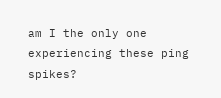am I the only one experiencing these ping spikes?